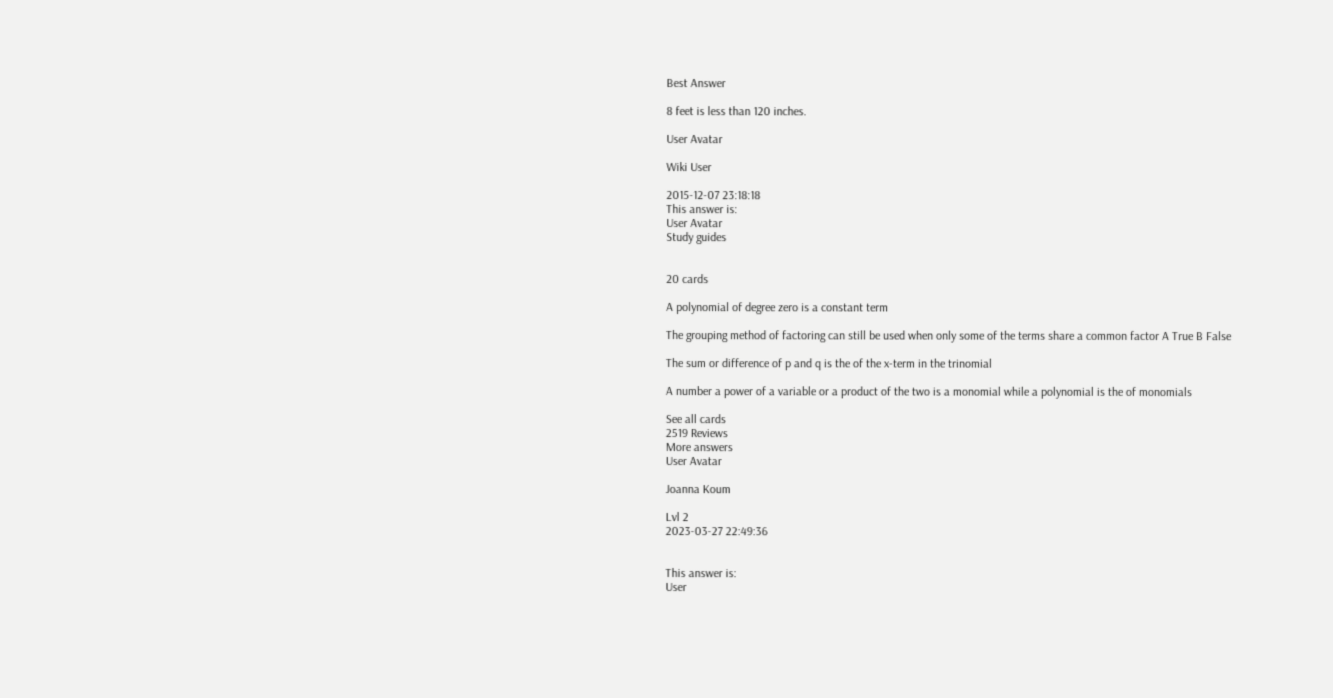Best Answer

8 feet is less than 120 inches.

User Avatar

Wiki User

2015-12-07 23:18:18
This answer is:
User Avatar
Study guides


20 cards

A polynomial of degree zero is a constant term

The grouping method of factoring can still be used when only some of the terms share a common factor A True B False

The sum or difference of p and q is the of the x-term in the trinomial

A number a power of a variable or a product of the two is a monomial while a polynomial is the of monomials

See all cards
2519 Reviews
More answers
User Avatar

Joanna Koum

Lvl 2
2023-03-27 22:49:36


This answer is:
User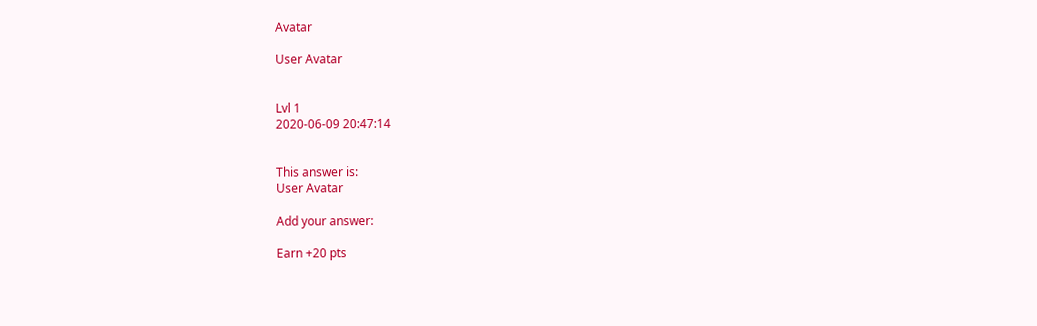Avatar

User Avatar


Lvl 1
2020-06-09 20:47:14


This answer is:
User Avatar

Add your answer:

Earn +20 pts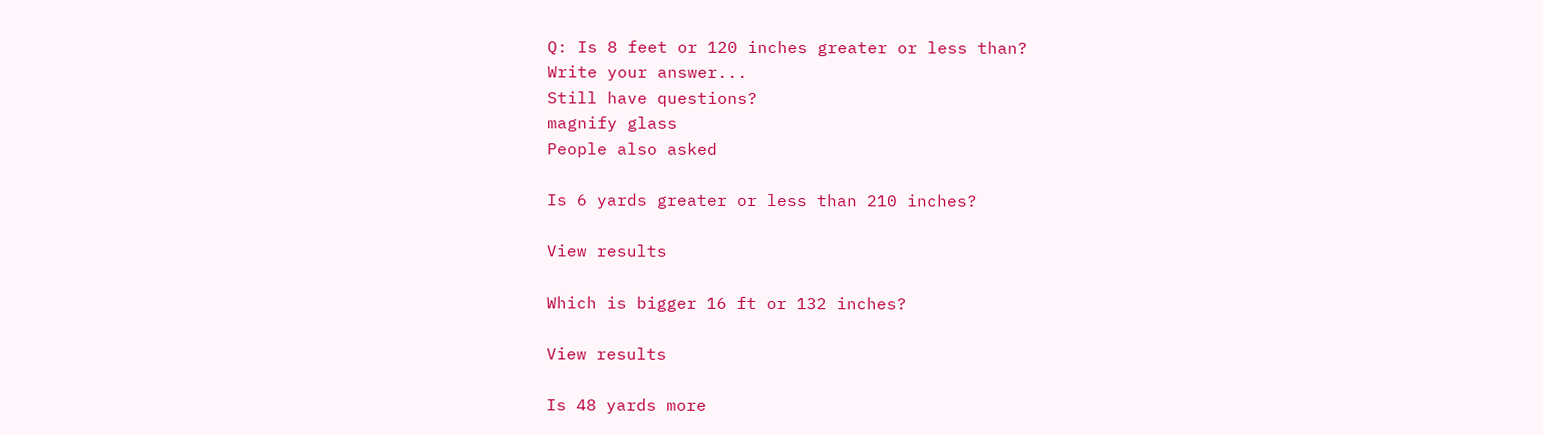Q: Is 8 feet or 120 inches greater or less than?
Write your answer...
Still have questions?
magnify glass
People also asked

Is 6 yards greater or less than 210 inches?

View results

Which is bigger 16 ft or 132 inches?

View results

Is 48 yards more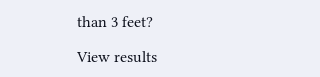than 3 feet?

View results